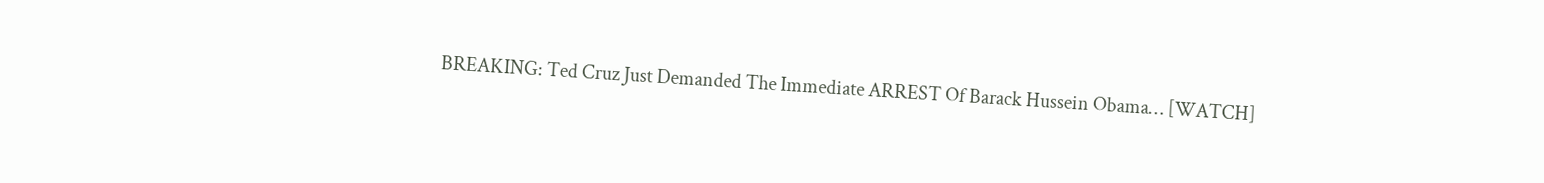BREAKING: Ted Cruz Just Demanded The Immediate ARREST Of Barack Hussein Obama… [WATCH]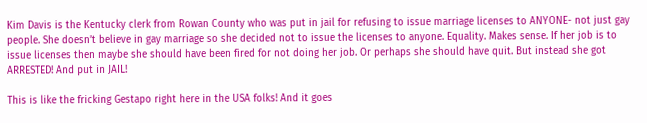Kim Davis is the Kentucky clerk from Rowan County who was put in jail for refusing to issue marriage licenses to ANYONE- not just gay people. She doesn’t believe in gay marriage so she decided not to issue the licenses to anyone. Equality. Makes sense. If her job is to issue licenses then maybe she should have been fired for not doing her job. Or perhaps she should have quit. But instead she got ARRESTED! And put in JAIL!

This is like the fricking Gestapo right here in the USA folks! And it goes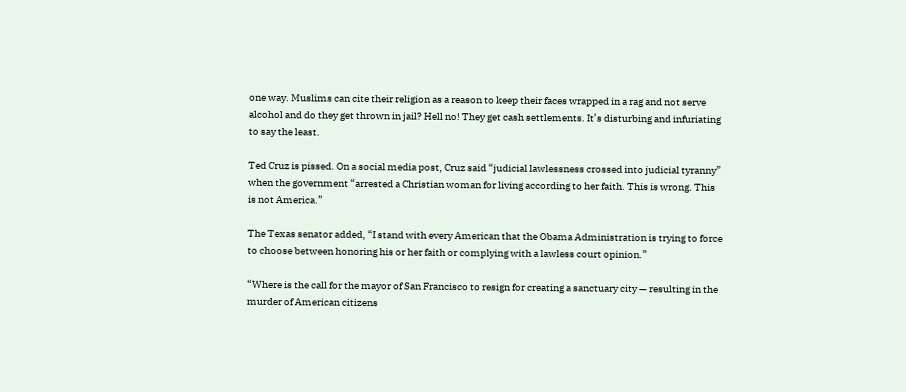one way. Muslims can cite their religion as a reason to keep their faces wrapped in a rag and not serve alcohol and do they get thrown in jail? Hell no! They get cash settlements. It’s disturbing and infuriating to say the least.

Ted Cruz is pissed. On a social media post, Cruz said “judicial lawlessness crossed into judicial tyranny” when the government “arrested a Christian woman for living according to her faith. This is wrong. This is not America.”

The Texas senator added, “I stand with every American that the Obama Administration is trying to force to choose between honoring his or her faith or complying with a lawless court opinion.”

“Where is the call for the mayor of San Francisco to resign for creating a sanctuary city — resulting in the murder of American citizens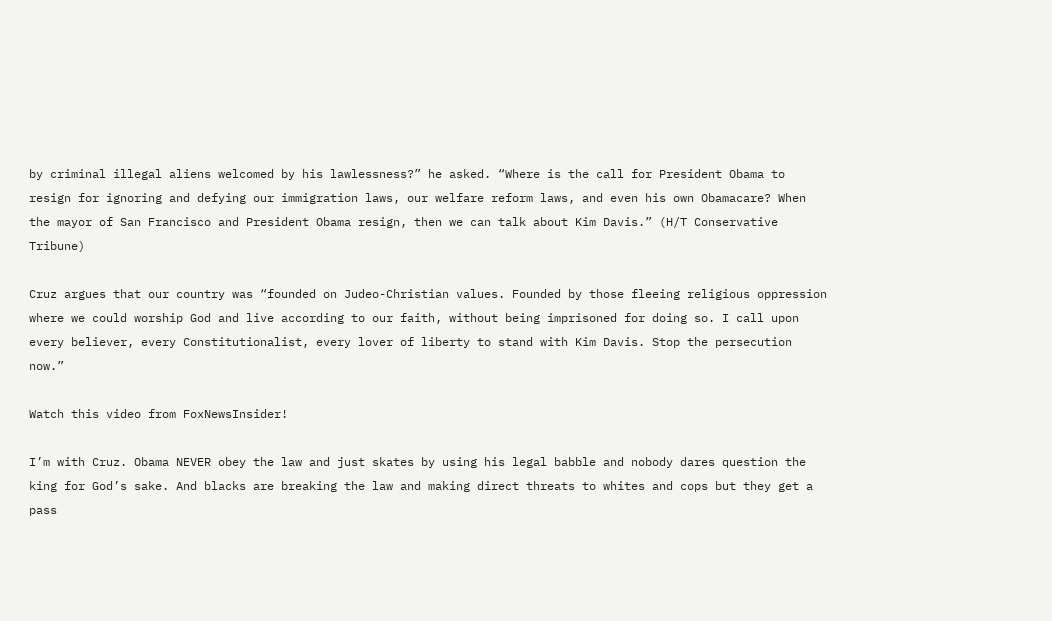by criminal illegal aliens welcomed by his lawlessness?” he asked. “Where is the call for President Obama to resign for ignoring and defying our immigration laws, our welfare reform laws, and even his own Obamacare? When the mayor of San Francisco and President Obama resign, then we can talk about Kim Davis.” (H/T Conservative Tribune)

Cruz argues that our country was “founded on Judeo-Christian values. Founded by those fleeing religious oppression where we could worship God and live according to our faith, without being imprisoned for doing so. I call upon every believer, every Constitutionalist, every lover of liberty to stand with Kim Davis. Stop the persecution now.”

Watch this video from FoxNewsInsider!

I’m with Cruz. Obama NEVER obey the law and just skates by using his legal babble and nobody dares question the king for God’s sake. And blacks are breaking the law and making direct threats to whites and cops but they get a pass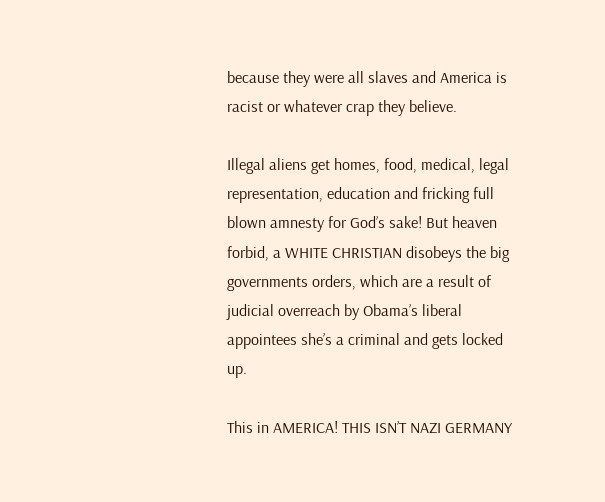because they were all slaves and America is racist or whatever crap they believe.

Illegal aliens get homes, food, medical, legal representation, education and fricking full blown amnesty for God’s sake! But heaven forbid, a WHITE CHRISTIAN disobeys the big governments orders, which are a result of judicial overreach by Obama’s liberal appointees she’s a criminal and gets locked up.

This in AMERICA! THIS ISN’T NAZI GERMANY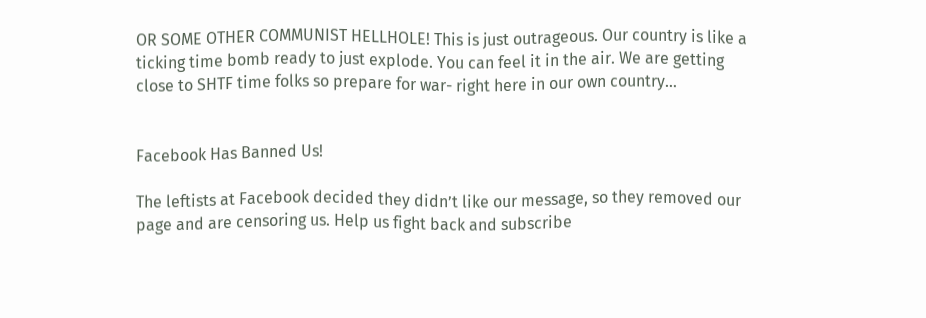OR SOME OTHER COMMUNIST HELLHOLE! This is just outrageous. Our country is like a ticking time bomb ready to just explode. You can feel it in the air. We are getting close to SHTF time folks so prepare for war- right here in our own country…


Facebook Has Banned Us!

The leftists at Facebook decided they didn’t like our message, so they removed our page and are censoring us. Help us fight back and subscribe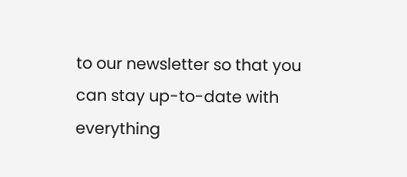to our newsletter so that you can stay up-to-date with everything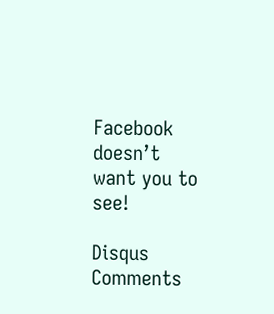Facebook doesn’t want you to see!

Disqus Comments